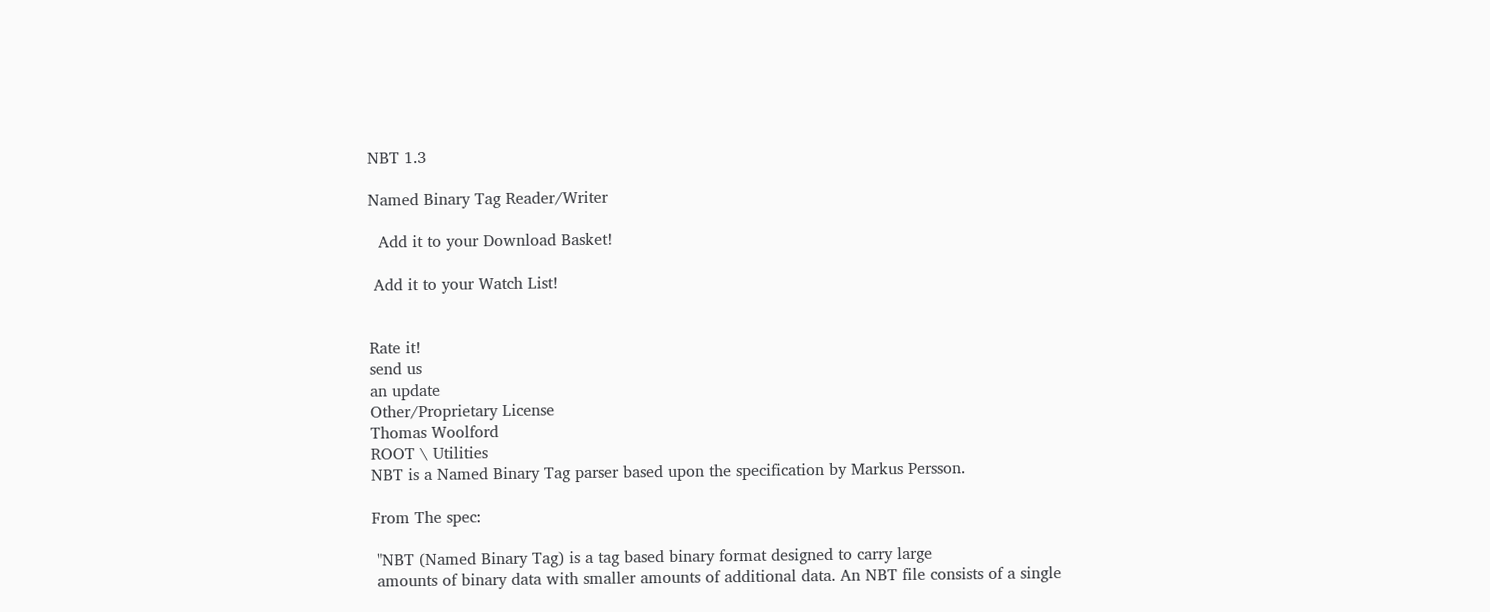NBT 1.3

Named Binary Tag Reader/Writer

  Add it to your Download Basket!

 Add it to your Watch List!


Rate it!
send us
an update
Other/Proprietary License
Thomas Woolford
ROOT \ Utilities
NBT is a Named Binary Tag parser based upon the specification by Markus Persson.

From The spec:

 "NBT (Named Binary Tag) is a tag based binary format designed to carry large
 amounts of binary data with smaller amounts of additional data. An NBT file consists of a single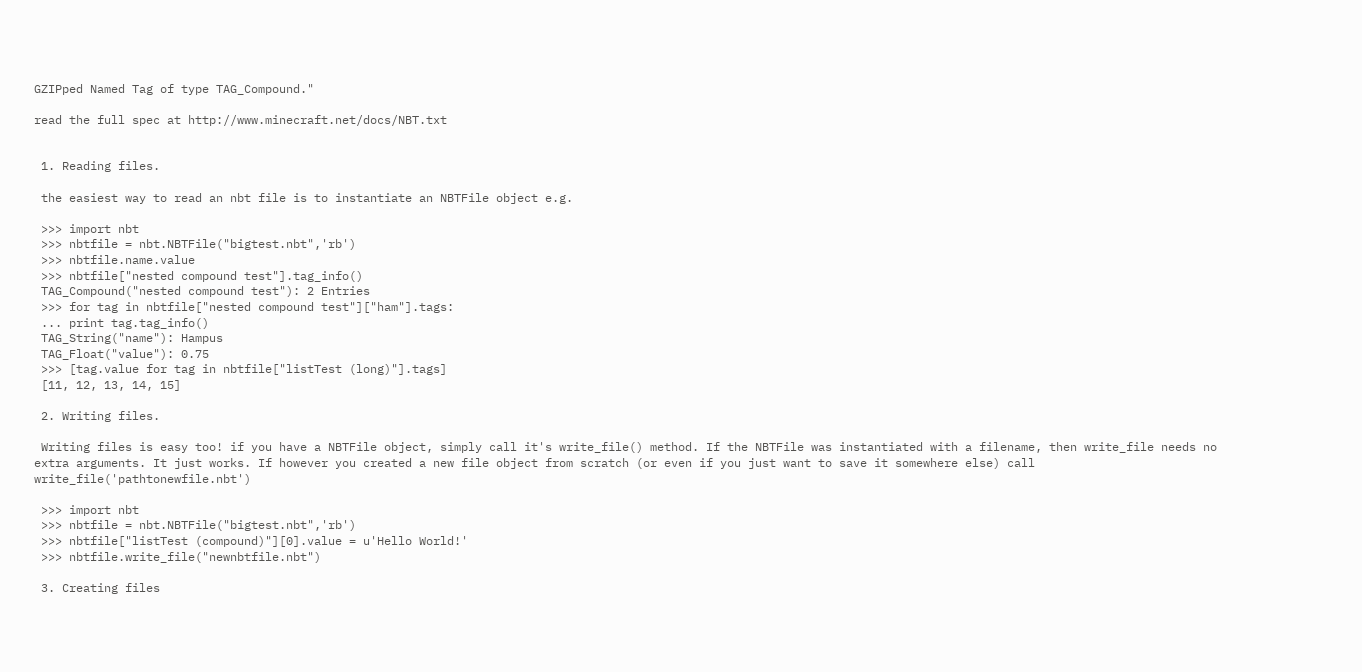GZIPped Named Tag of type TAG_Compound."

read the full spec at http://www.minecraft.net/docs/NBT.txt


 1. Reading files.

 the easiest way to read an nbt file is to instantiate an NBTFile object e.g.

 >>> import nbt
 >>> nbtfile = nbt.NBTFile("bigtest.nbt",'rb')
 >>> nbtfile.name.value
 >>> nbtfile["nested compound test"].tag_info()
 TAG_Compound("nested compound test"): 2 Entries
 >>> for tag in nbtfile["nested compound test"]["ham"].tags:
 ... print tag.tag_info()
 TAG_String("name"): Hampus
 TAG_Float("value"): 0.75
 >>> [tag.value for tag in nbtfile["listTest (long)"].tags]
 [11, 12, 13, 14, 15]

 2. Writing files.

 Writing files is easy too! if you have a NBTFile object, simply call it's write_file() method. If the NBTFile was instantiated with a filename, then write_file needs no extra arguments. It just works. If however you created a new file object from scratch (or even if you just want to save it somewhere else) call write_file('pathtonewfile.nbt')

 >>> import nbt
 >>> nbtfile = nbt.NBTFile("bigtest.nbt",'rb')
 >>> nbtfile["listTest (compound)"][0].value = u'Hello World!'
 >>> nbtfile.write_file("newnbtfile.nbt")

 3. Creating files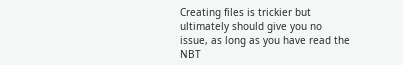Creating files is trickier but ultimately should give you no issue, as long as you have read the NBT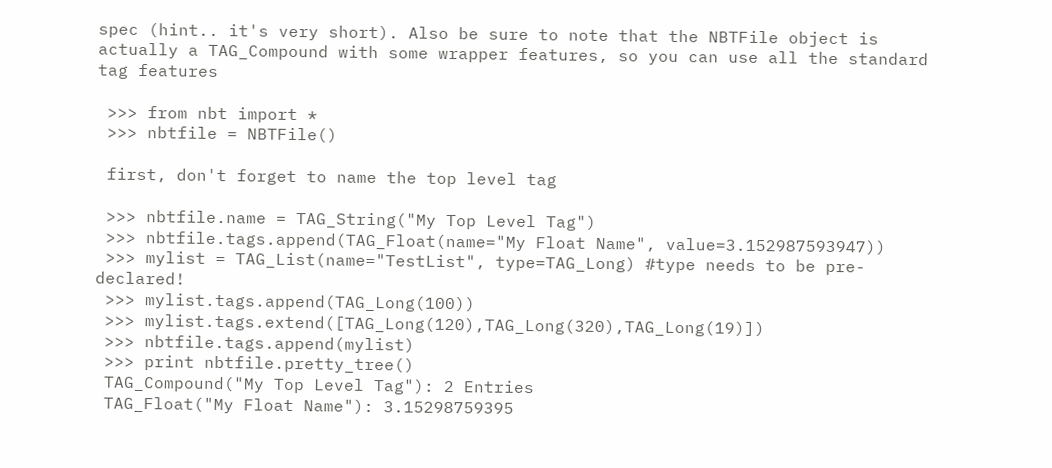spec (hint.. it's very short). Also be sure to note that the NBTFile object is actually a TAG_Compound with some wrapper features, so you can use all the standard tag features

 >>> from nbt import *
 >>> nbtfile = NBTFile()

 first, don't forget to name the top level tag

 >>> nbtfile.name = TAG_String("My Top Level Tag")
 >>> nbtfile.tags.append(TAG_Float(name="My Float Name", value=3.152987593947))
 >>> mylist = TAG_List(name="TestList", type=TAG_Long) #type needs to be pre-declared!
 >>> mylist.tags.append(TAG_Long(100))
 >>> mylist.tags.extend([TAG_Long(120),TAG_Long(320),TAG_Long(19)])
 >>> nbtfile.tags.append(mylist)
 >>> print nbtfile.pretty_tree()
 TAG_Compound("My Top Level Tag"): 2 Entries
 TAG_Float("My Float Name"): 3.15298759395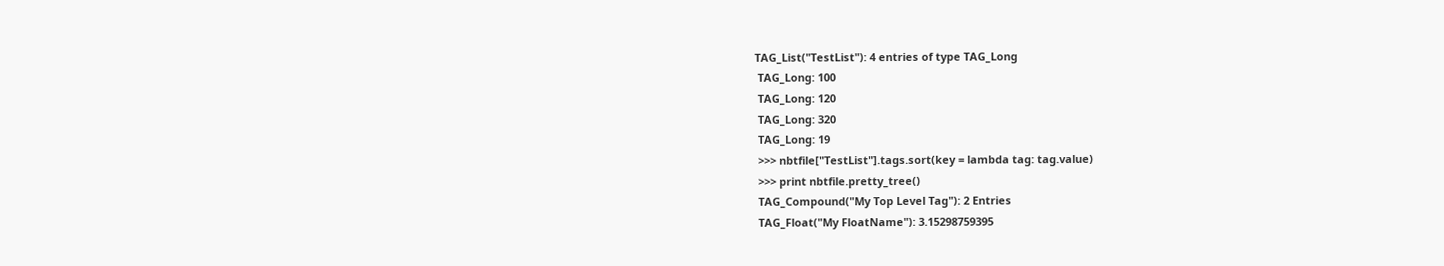TAG_List("TestList"): 4 entries of type TAG_Long
 TAG_Long: 100
 TAG_Long: 120
 TAG_Long: 320
 TAG_Long: 19
 >>> nbtfile["TestList"].tags.sort(key = lambda tag: tag.value)
 >>> print nbtfile.pretty_tree()
 TAG_Compound("My Top Level Tag"): 2 Entries
 TAG_Float("My FloatName"): 3.15298759395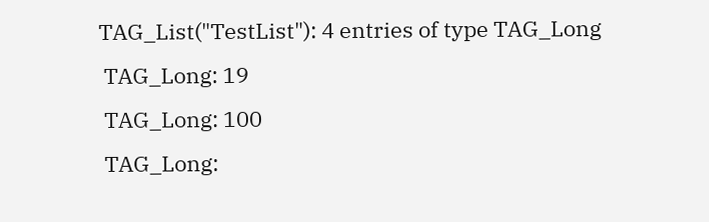TAG_List("TestList"): 4 entries of type TAG_Long
 TAG_Long: 19
 TAG_Long: 100
 TAG_Long: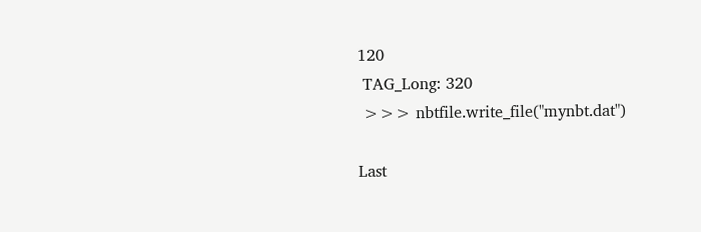120
 TAG_Long: 320
 >>> nbtfile.write_file("mynbt.dat")

Last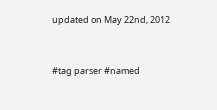updated on May 22nd, 2012


#tag parser #named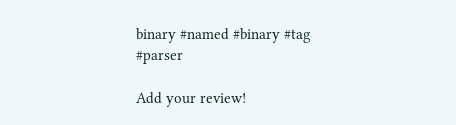binary #named #binary #tag #parser

Add your review!